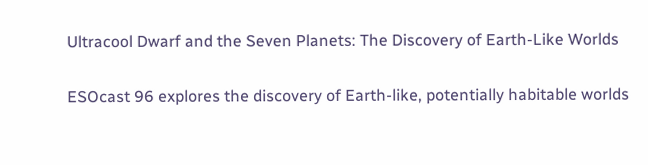Ultracool Dwarf and the Seven Planets: The Discovery of Earth-Like Worlds

ESOcast 96 explores the discovery of Earth-like, potentially habitable worlds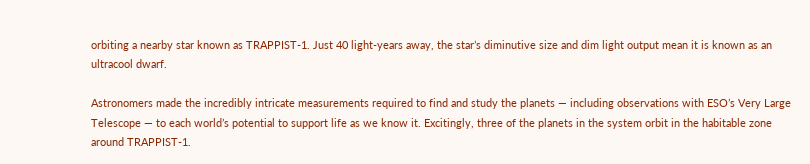orbiting a nearby star known as TRAPPIST-1. Just 40 light-years away, the star’s diminutive size and dim light output mean it is known as an ultracool dwarf.

Astronomers made the incredibly intricate measurements required to find and study the planets — including observations with ESO’s Very Large Telescope — to each world’s potential to support life as we know it. Excitingly, three of the planets in the system orbit in the habitable zone around TRAPPIST-1.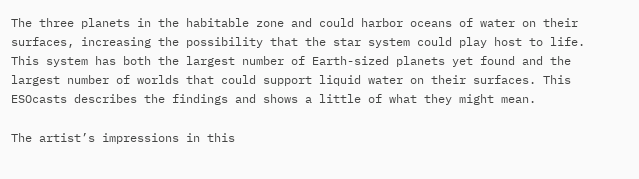The three planets in the habitable zone and could harbor oceans of water on their surfaces, increasing the possibility that the star system could play host to life. This system has both the largest number of Earth-sized planets yet found and the largest number of worlds that could support liquid water on their surfaces. This ESOcasts describes the findings and shows a little of what they might mean.

The artist’s impressions in this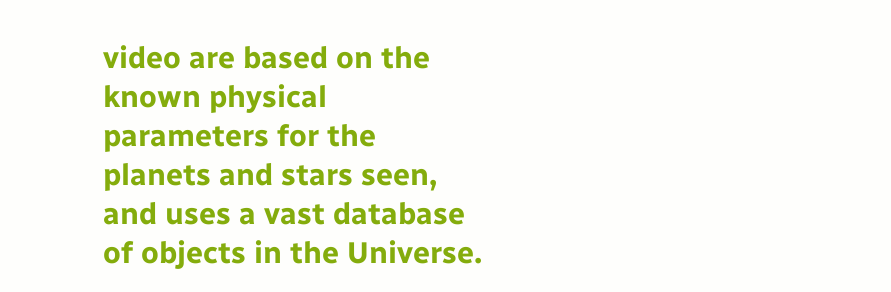video are based on the known physical parameters for the planets and stars seen, and uses a vast database of objects in the Universe.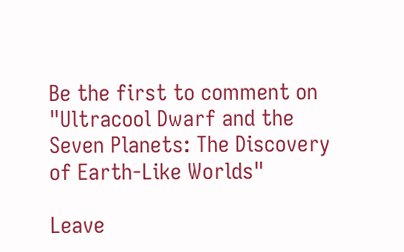Be the first to comment on "Ultracool Dwarf and the Seven Planets: The Discovery of Earth-Like Worlds"

Leave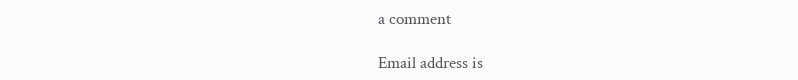a comment

Email address is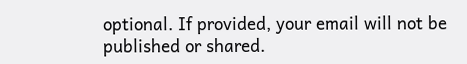optional. If provided, your email will not be published or shared.